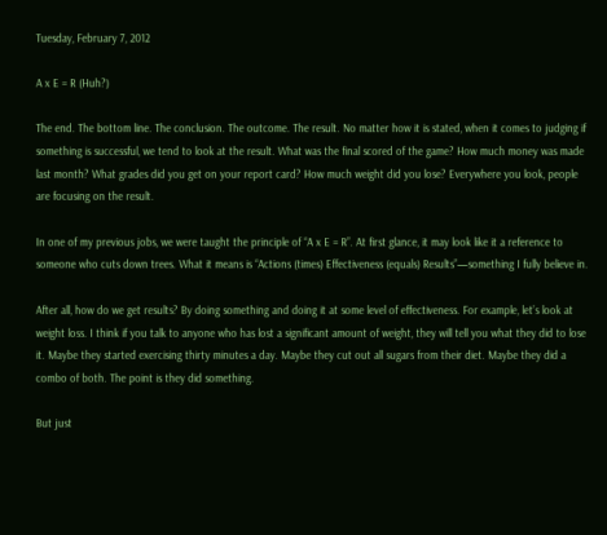Tuesday, February 7, 2012

A x E = R (Huh?)

The end. The bottom line. The conclusion. The outcome. The result. No matter how it is stated, when it comes to judging if something is successful, we tend to look at the result. What was the final scored of the game? How much money was made last month? What grades did you get on your report card? How much weight did you lose? Everywhere you look, people are focusing on the result.

In one of my previous jobs, we were taught the principle of “A x E = R”. At first glance, it may look like it a reference to someone who cuts down trees. What it means is “Actions (times) Effectiveness (equals) Results”—something I fully believe in.

After all, how do we get results? By doing something and doing it at some level of effectiveness. For example, let’s look at weight loss. I think if you talk to anyone who has lost a significant amount of weight, they will tell you what they did to lose it. Maybe they started exercising thirty minutes a day. Maybe they cut out all sugars from their diet. Maybe they did a combo of both. The point is they did something.

But just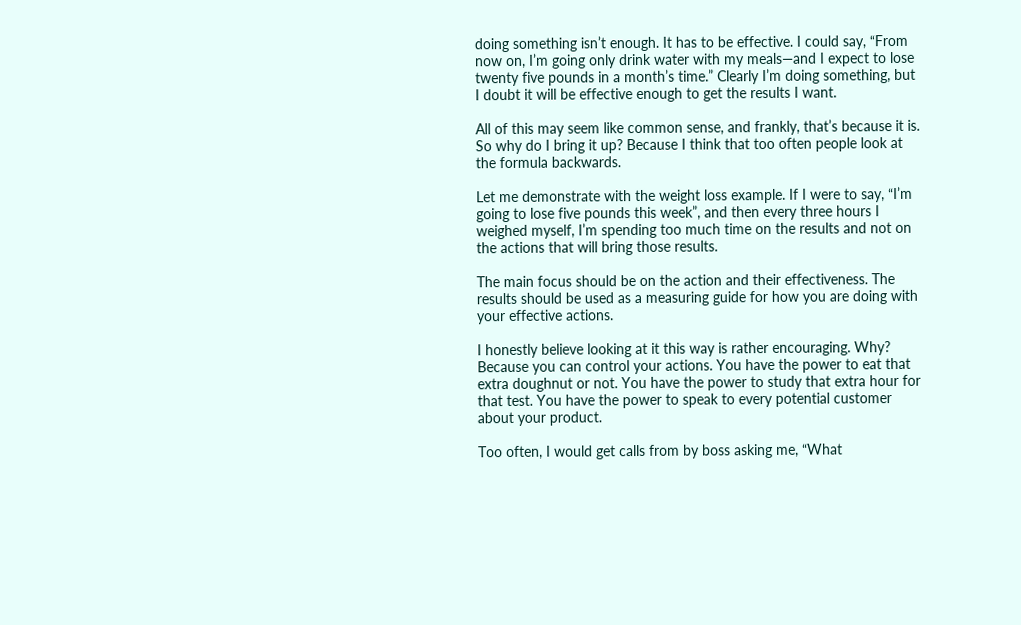doing something isn’t enough. It has to be effective. I could say, “From now on, I’m going only drink water with my meals—and I expect to lose twenty five pounds in a month’s time.” Clearly I’m doing something, but I doubt it will be effective enough to get the results I want.

All of this may seem like common sense, and frankly, that’s because it is. So why do I bring it up? Because I think that too often people look at the formula backwards.

Let me demonstrate with the weight loss example. If I were to say, “I’m going to lose five pounds this week”, and then every three hours I weighed myself, I’m spending too much time on the results and not on the actions that will bring those results.

The main focus should be on the action and their effectiveness. The results should be used as a measuring guide for how you are doing with your effective actions.

I honestly believe looking at it this way is rather encouraging. Why? Because you can control your actions. You have the power to eat that extra doughnut or not. You have the power to study that extra hour for that test. You have the power to speak to every potential customer about your product.

Too often, I would get calls from by boss asking me, “What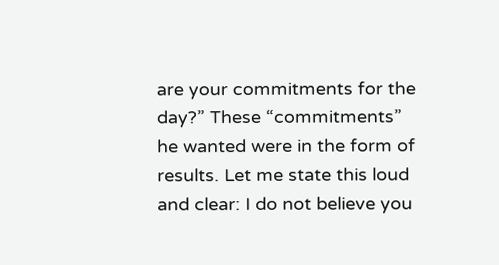are your commitments for the day?” These “commitments” he wanted were in the form of results. Let me state this loud and clear: I do not believe you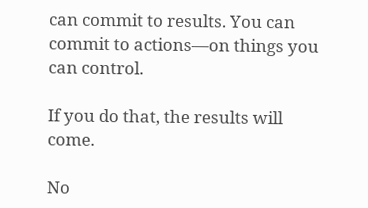can commit to results. You can commit to actions—on things you can control.

If you do that, the results will come.

No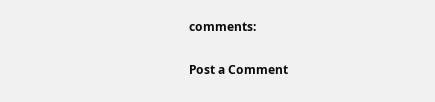comments:

Post a Comment